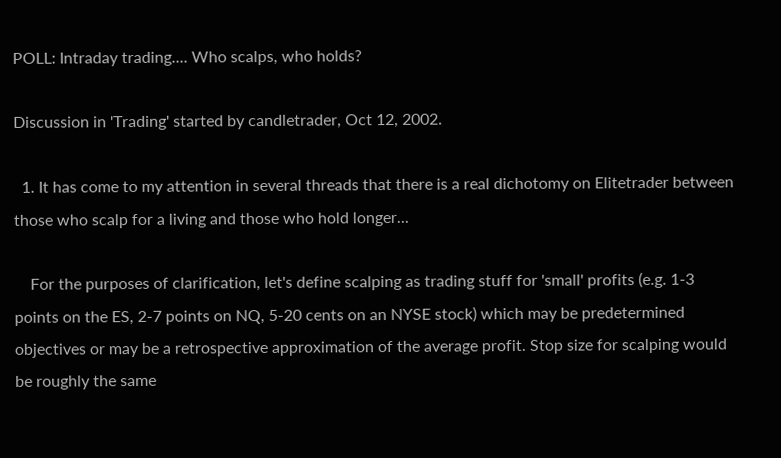POLL: Intraday trading.... Who scalps, who holds?

Discussion in 'Trading' started by candletrader, Oct 12, 2002.

  1. It has come to my attention in several threads that there is a real dichotomy on Elitetrader between those who scalp for a living and those who hold longer...

    For the purposes of clarification, let's define scalping as trading stuff for 'small' profits (e.g. 1-3 points on the ES, 2-7 points on NQ, 5-20 cents on an NYSE stock) which may be predetermined objectives or may be a retrospective approximation of the average profit. Stop size for scalping would be roughly the same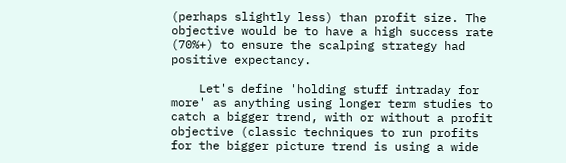(perhaps slightly less) than profit size. The objective would be to have a high success rate (70%+) to ensure the scalping strategy had positive expectancy.

    Let's define 'holding stuff intraday for more' as anything using longer term studies to catch a bigger trend, with or without a profit objective (classic techniques to run profits for the bigger picture trend is using a wide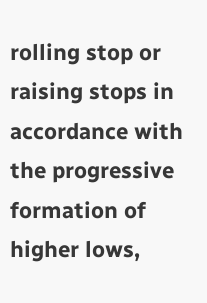rolling stop or raising stops in accordance with the progressive formation of higher lows,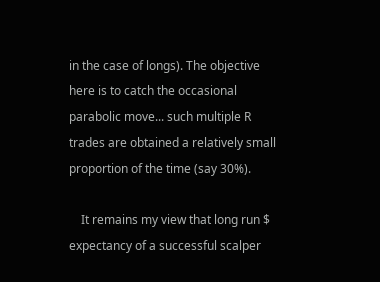in the case of longs). The objective here is to catch the occasional parabolic move... such multiple R trades are obtained a relatively small proportion of the time (say 30%).

    It remains my view that long run $ expectancy of a successful scalper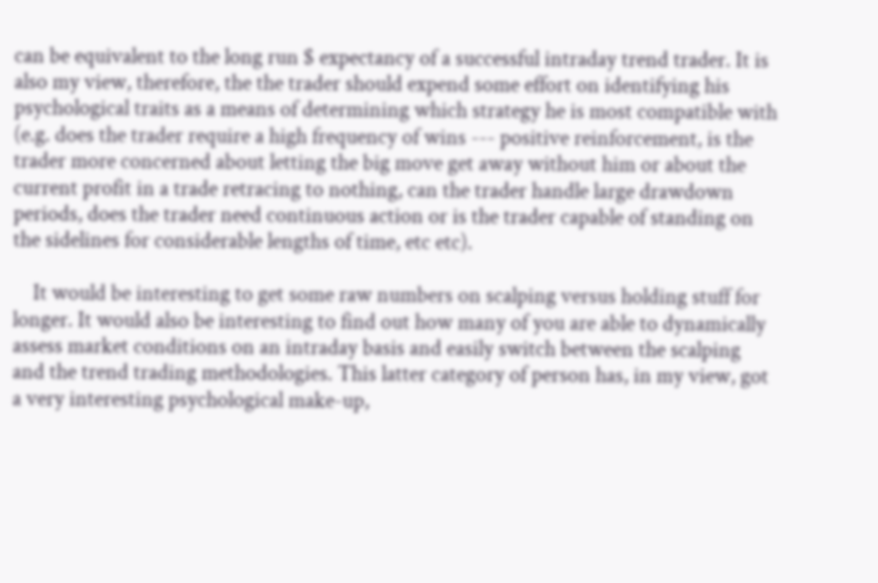can be equivalent to the long run $ expectancy of a successful intraday trend trader. It is also my view, therefore, the the trader should expend some effort on identifying his psychological traits as a means of determining which strategy he is most compatible with (e.g. does the trader require a high frequency of wins --- positive reinforcement, is the trader more concerned about letting the big move get away without him or about the current profit in a trade retracing to nothing, can the trader handle large drawdown periods, does the trader need continuous action or is the trader capable of standing on the sidelines for considerable lengths of time, etc etc).

    It would be interesting to get some raw numbers on scalping versus holding stuff for longer. It would also be interesting to find out how many of you are able to dynamically assess market conditions on an intraday basis and easily switch between the scalping and the trend trading methodologies. This latter category of person has, in my view, got a very interesting psychological make-up,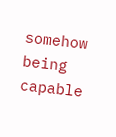somehow being capable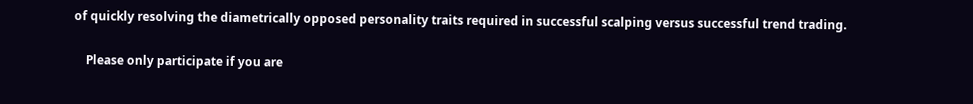of quickly resolving the diametrically opposed personality traits required in successful scalping versus successful trend trading.

    Please only participate if you are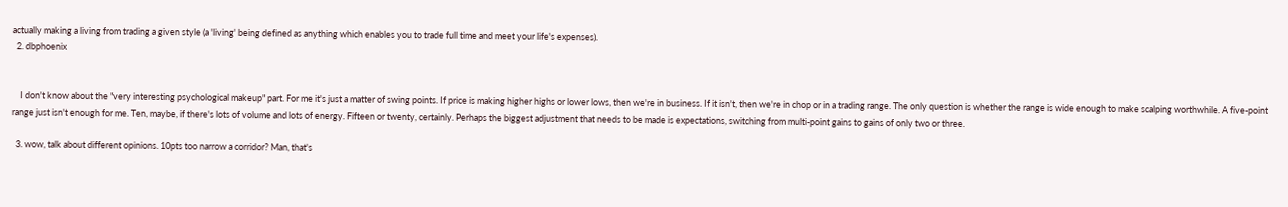actually making a living from trading a given style (a 'living' being defined as anything which enables you to trade full time and meet your life's expenses).
  2. dbphoenix


    I don't know about the "very interesting psychological makeup" part. For me it's just a matter of swing points. If price is making higher highs or lower lows, then we're in business. If it isn't, then we're in chop or in a trading range. The only question is whether the range is wide enough to make scalping worthwhile. A five-point range just isn't enough for me. Ten, maybe, if there's lots of volume and lots of energy. Fifteen or twenty, certainly. Perhaps the biggest adjustment that needs to be made is expectations, switching from multi-point gains to gains of only two or three.

  3. wow, talk about different opinions. 10pts too narrow a corridor? Man, that's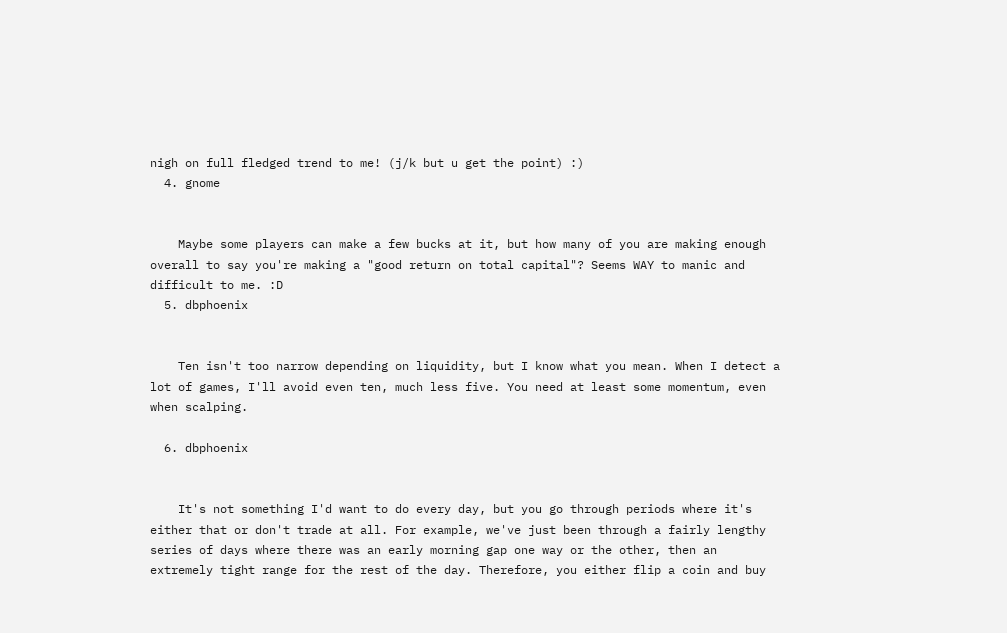nigh on full fledged trend to me! (j/k but u get the point) :)
  4. gnome


    Maybe some players can make a few bucks at it, but how many of you are making enough overall to say you're making a "good return on total capital"? Seems WAY to manic and difficult to me. :D
  5. dbphoenix


    Ten isn't too narrow depending on liquidity, but I know what you mean. When I detect a lot of games, I'll avoid even ten, much less five. You need at least some momentum, even when scalping.

  6. dbphoenix


    It's not something I'd want to do every day, but you go through periods where it's either that or don't trade at all. For example, we've just been through a fairly lengthy series of days where there was an early morning gap one way or the other, then an extremely tight range for the rest of the day. Therefore, you either flip a coin and buy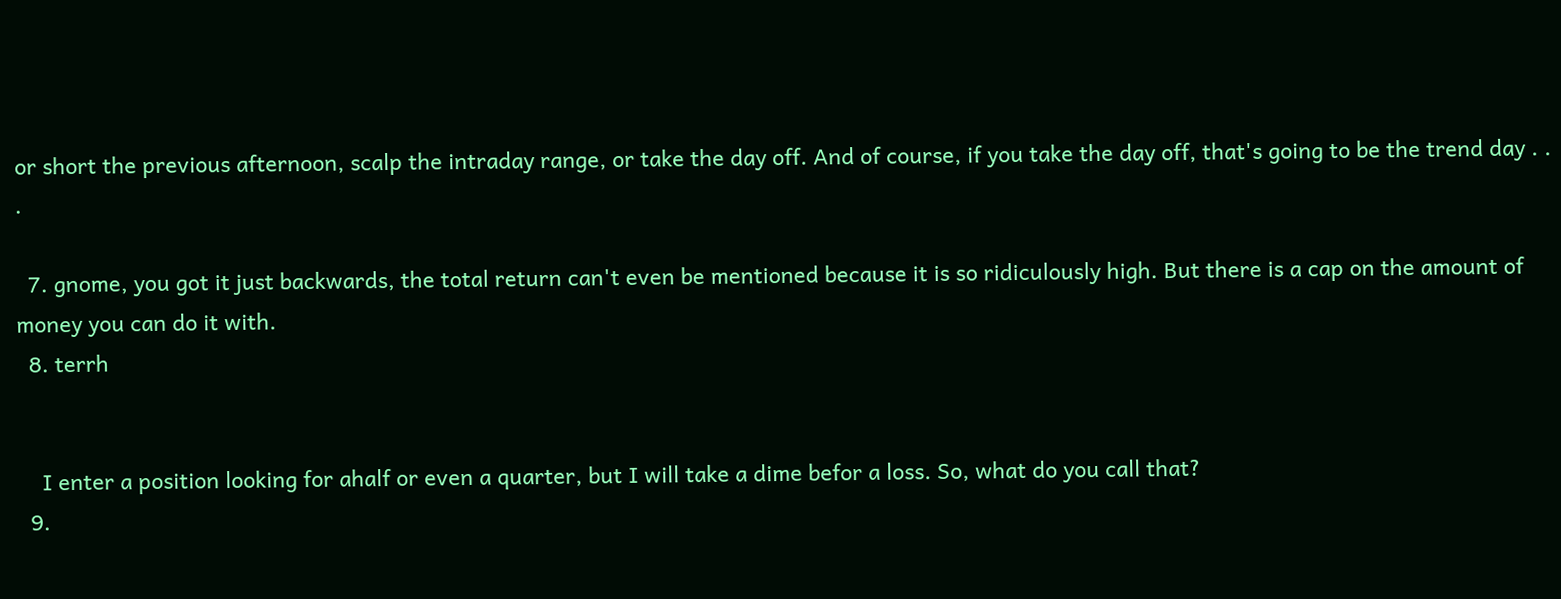or short the previous afternoon, scalp the intraday range, or take the day off. And of course, if you take the day off, that's going to be the trend day . . .

  7. gnome, you got it just backwards, the total return can't even be mentioned because it is so ridiculously high. But there is a cap on the amount of money you can do it with.
  8. terrh


    I enter a position looking for ahalf or even a quarter, but I will take a dime befor a loss. So, what do you call that?
  9.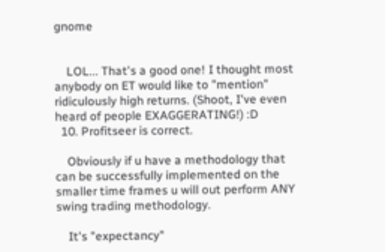gnome


    LOL... That's a good one! I thought most anybody on ET would like to "mention" ridiculously high returns. (Shoot, I've even heard of people EXAGGERATING!) :D
  10. Profitseer is correct.

    Obviously if u have a methodology that can be successfully implemented on the smaller time frames u will out perform ANY swing trading methodology.

    It's "expectancy"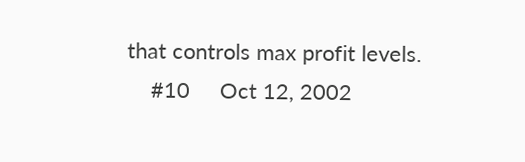that controls max profit levels.
    #10     Oct 12, 2002